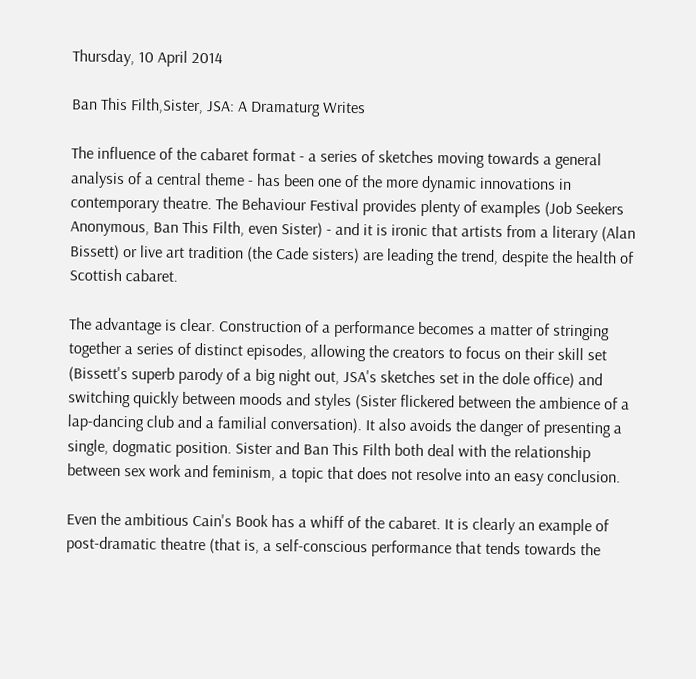Thursday, 10 April 2014

Ban This Filth,Sister, JSA: A Dramaturg Writes

The influence of the cabaret format - a series of sketches moving towards a general analysis of a central theme - has been one of the more dynamic innovations in contemporary theatre. The Behaviour Festival provides plenty of examples (Job Seekers Anonymous, Ban This Filth, even Sister) - and it is ironic that artists from a literary (Alan Bissett) or live art tradition (the Cade sisters) are leading the trend, despite the health of Scottish cabaret.

The advantage is clear. Construction of a performance becomes a matter of stringing together a series of distinct episodes, allowing the creators to focus on their skill set (Bissett's superb parody of a big night out, JSA's sketches set in the dole office) and switching quickly between moods and styles (Sister flickered between the ambience of a lap-dancing club and a familial conversation). It also avoids the danger of presenting a single, dogmatic position. Sister and Ban This Filth both deal with the relationship between sex work and feminism, a topic that does not resolve into an easy conclusion.

Even the ambitious Cain's Book has a whiff of the cabaret. It is clearly an example of post-dramatic theatre (that is, a self-conscious performance that tends towards the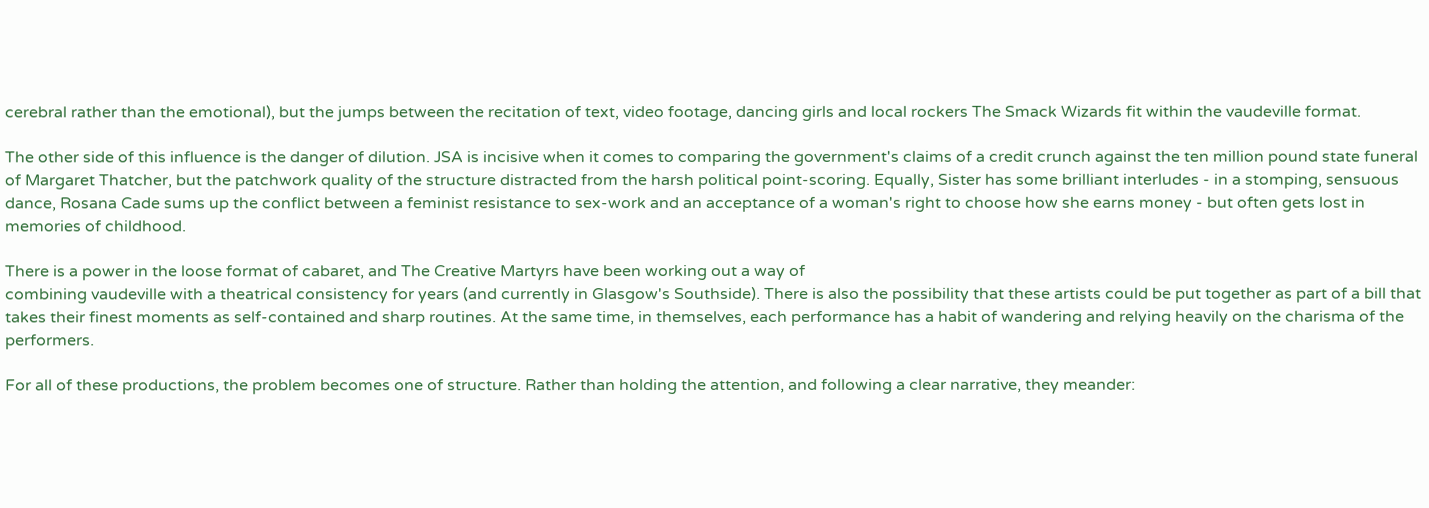cerebral rather than the emotional), but the jumps between the recitation of text, video footage, dancing girls and local rockers The Smack Wizards fit within the vaudeville format.

The other side of this influence is the danger of dilution. JSA is incisive when it comes to comparing the government's claims of a credit crunch against the ten million pound state funeral of Margaret Thatcher, but the patchwork quality of the structure distracted from the harsh political point-scoring. Equally, Sister has some brilliant interludes - in a stomping, sensuous dance, Rosana Cade sums up the conflict between a feminist resistance to sex-work and an acceptance of a woman's right to choose how she earns money - but often gets lost in memories of childhood.

There is a power in the loose format of cabaret, and The Creative Martyrs have been working out a way of
combining vaudeville with a theatrical consistency for years (and currently in Glasgow's Southside). There is also the possibility that these artists could be put together as part of a bill that takes their finest moments as self-contained and sharp routines. At the same time, in themselves, each performance has a habit of wandering and relying heavily on the charisma of the performers.

For all of these productions, the problem becomes one of structure. Rather than holding the attention, and following a clear narrative, they meander: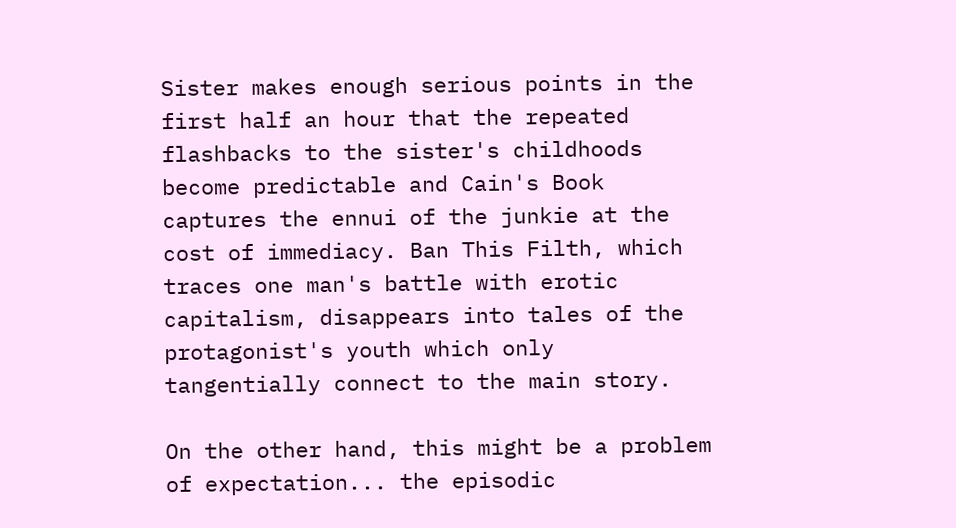Sister makes enough serious points in the first half an hour that the repeated flashbacks to the sister's childhoods become predictable and Cain's Book captures the ennui of the junkie at the cost of immediacy. Ban This Filth, which traces one man's battle with erotic capitalism, disappears into tales of the protagonist's youth which only tangentially connect to the main story.

On the other hand, this might be a problem of expectation... the episodic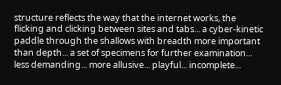structure reflects the way that the internet works, the flicking and clicking between sites and tabs... a cyber-kinetic paddle through the shallows with breadth more important than depth... a set of specimens for further examination... less demanding... more allusive... playful... incomplete...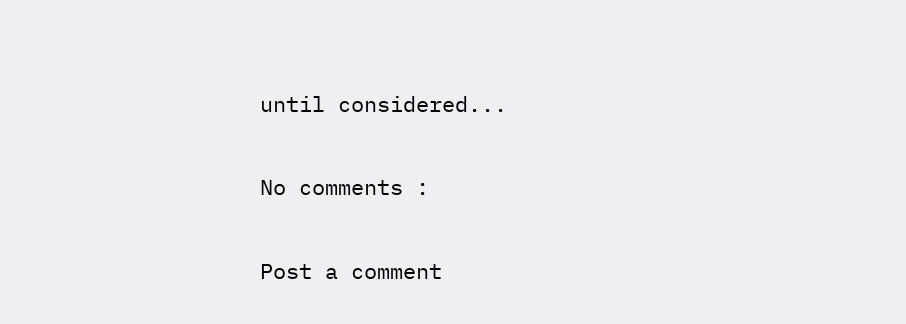until considered...

No comments :

Post a comment